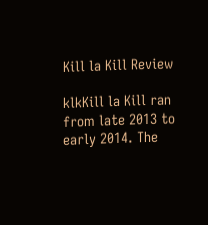Kill la Kill Review

klkKill la Kill ran from late 2013 to early 2014. The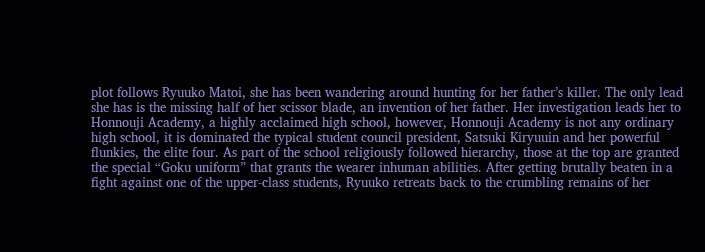plot follows Ryuuko Matoi, she has been wandering around hunting for her father’s killer. The only lead she has is the missing half of her scissor blade, an invention of her father. Her investigation leads her to Honnouji Academy, a highly acclaimed high school, however, Honnouji Academy is not any ordinary high school, it is dominated the typical student council president, Satsuki Kiryuuin and her powerful flunkies, the elite four. As part of the school religiously followed hierarchy, those at the top are granted the special “Goku uniform” that grants the wearer inhuman abilities. After getting brutally beaten in a fight against one of the upper-class students, Ryuuko retreats back to the crumbling remains of her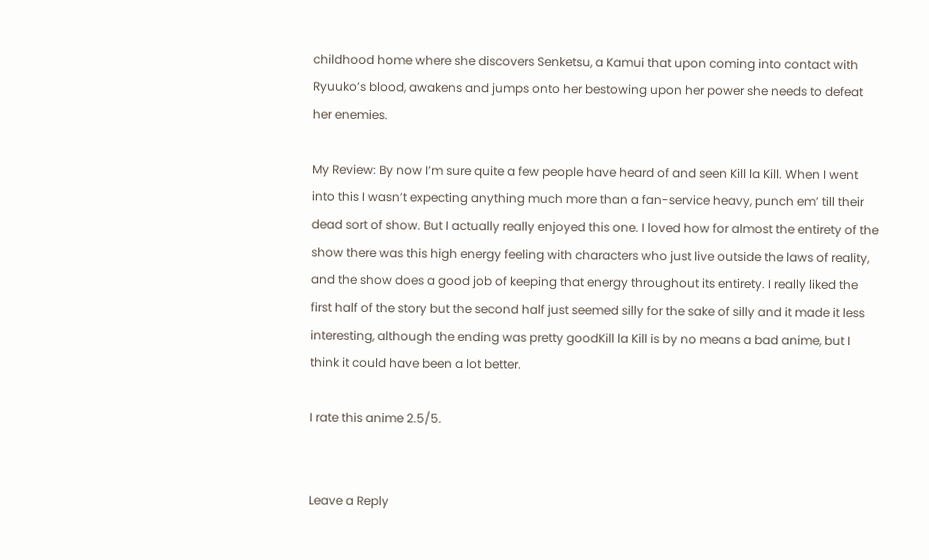childhood home where she discovers Senketsu, a Kamui that upon coming into contact with Ryuuko’s blood, awakens and jumps onto her bestowing upon her power she needs to defeat her enemies.

My Review: By now I’m sure quite a few people have heard of and seen Kill la Kill. When I went into this I wasn’t expecting anything much more than a fan-service heavy, punch em’ till their dead sort of show. But I actually really enjoyed this one. I loved how for almost the entirety of the show there was this high energy feeling with characters who just live outside the laws of reality, and the show does a good job of keeping that energy throughout its entirety. I really liked the first half of the story but the second half just seemed silly for the sake of silly and it made it less interesting, although the ending was pretty goodKill la Kill is by no means a bad anime, but I think it could have been a lot better.

I rate this anime 2.5/5.


Leave a Reply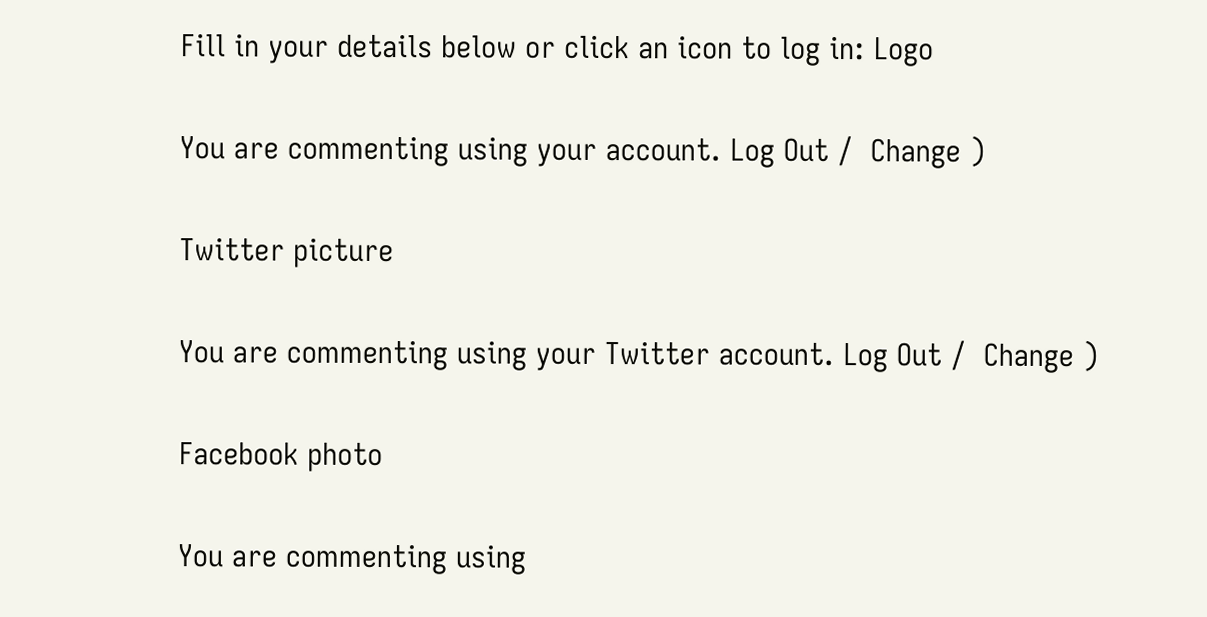Fill in your details below or click an icon to log in: Logo

You are commenting using your account. Log Out /  Change )

Twitter picture

You are commenting using your Twitter account. Log Out /  Change )

Facebook photo

You are commenting using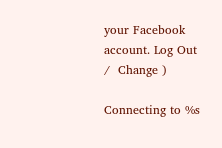your Facebook account. Log Out /  Change )

Connecting to %s